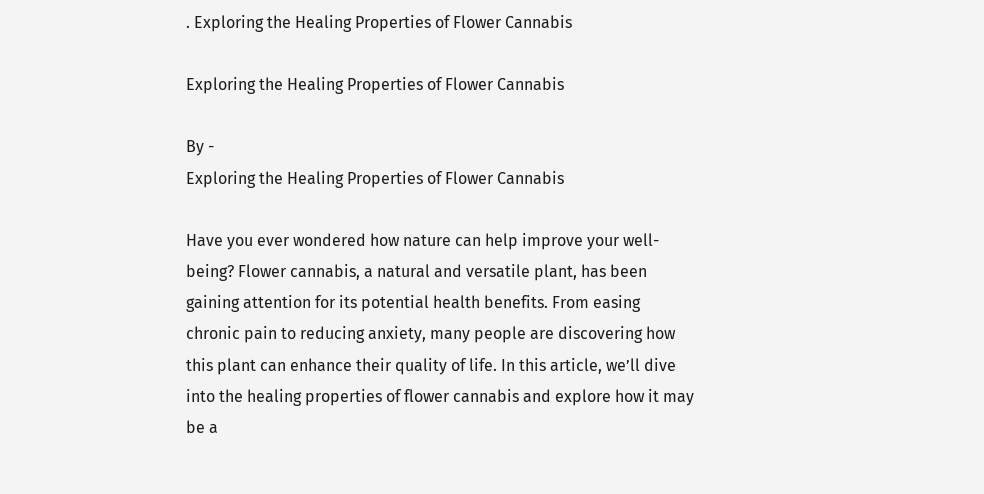. Exploring the Healing Properties of Flower Cannabis

Exploring the Healing Properties of Flower Cannabis

By -
Exploring the Healing Properties of Flower Cannabis

Have you ever wondered how nature can help improve your well-being? Flower cannabis, a natural and versatile plant, has been gaining attention for its potential health benefits. From easing chronic pain to reducing anxiety, many people are discovering how this plant can enhance their quality of life. In this article, we’ll dive into the healing properties of flower cannabis and explore how it may be a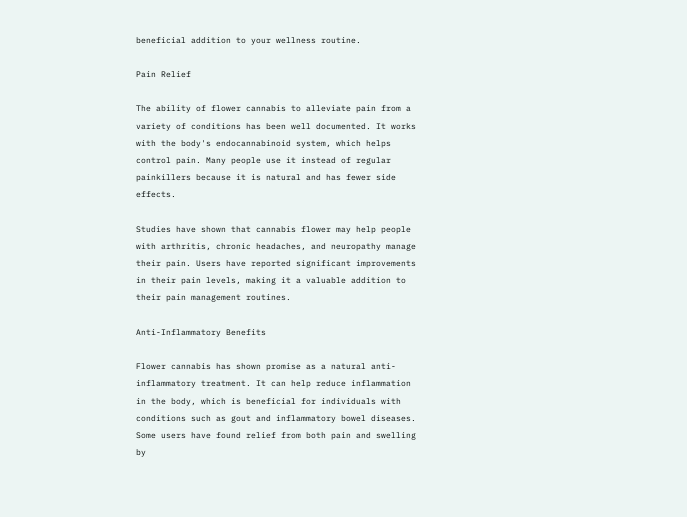beneficial addition to your wellness routine.

Pain Relief

The ability of flower cannabis to alleviate pain from a variety of conditions has been well documented. It works with the body's endocannabinoid system, which helps control pain. Many people use it instead of regular painkillers because it is natural and has fewer side effects.

Studies have shown that cannabis flower may help people with arthritis, chronic headaches, and neuropathy manage their pain. Users have reported significant improvements in their pain levels, making it a valuable addition to their pain management routines.

Anti-Inflammatory Benefits

Flower cannabis has shown promise as a natural anti-inflammatory treatment. It can help reduce inflammation in the body, which is beneficial for individuals with conditions such as gout and inflammatory bowel diseases. Some users have found relief from both pain and swelling by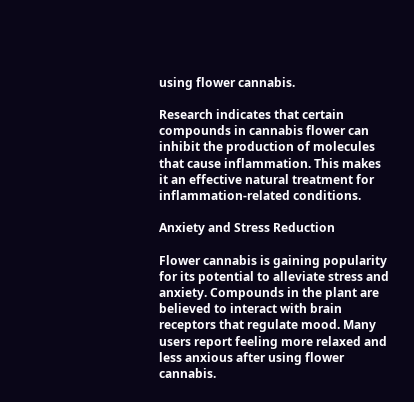using flower cannabis.

Research indicates that certain compounds in cannabis flower can inhibit the production of molecules that cause inflammation. This makes it an effective natural treatment for inflammation-related conditions.

Anxiety and Stress Reduction

Flower cannabis is gaining popularity for its potential to alleviate stress and anxiety. Compounds in the plant are believed to interact with brain receptors that regulate mood. Many users report feeling more relaxed and less anxious after using flower cannabis.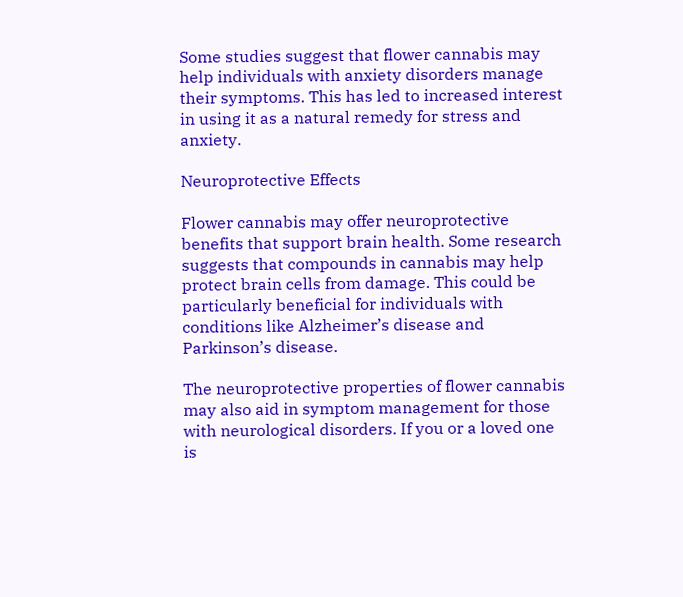Some studies suggest that flower cannabis may help individuals with anxiety disorders manage their symptoms. This has led to increased interest in using it as a natural remedy for stress and anxiety.

Neuroprotective Effects

Flower cannabis may offer neuroprotective benefits that support brain health. Some research suggests that compounds in cannabis may help protect brain cells from damage. This could be particularly beneficial for individuals with conditions like Alzheimer’s disease and Parkinson’s disease.

The neuroprotective properties of flower cannabis may also aid in symptom management for those with neurological disorders. If you or a loved one is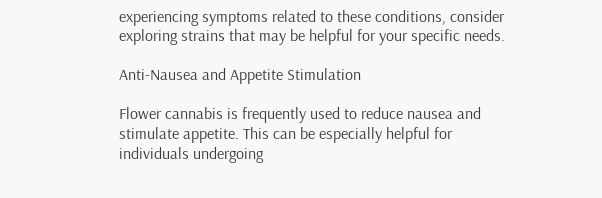experiencing symptoms related to these conditions, consider exploring strains that may be helpful for your specific needs.

Anti-Nausea and Appetite Stimulation

Flower cannabis is frequently used to reduce nausea and stimulate appetite. This can be especially helpful for individuals undergoing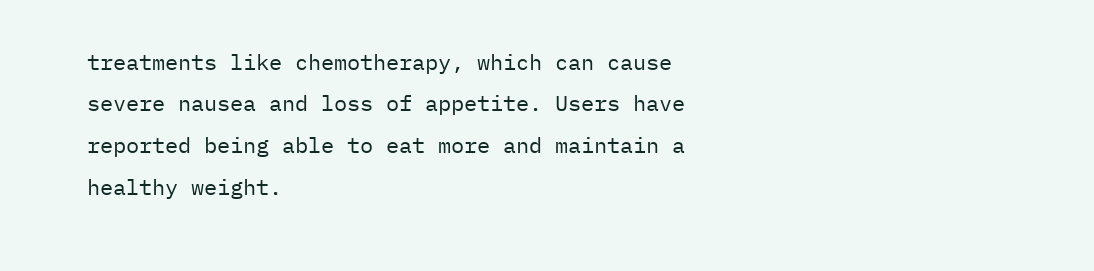treatments like chemotherapy, which can cause severe nausea and loss of appetite. Users have reported being able to eat more and maintain a healthy weight.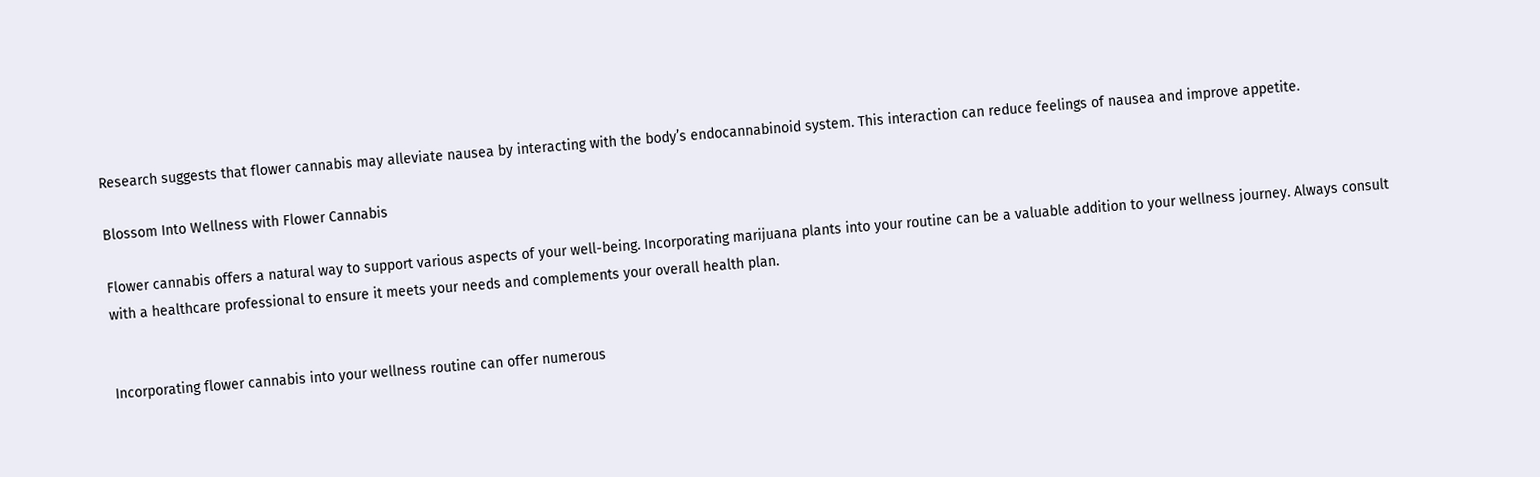Research suggests that flower cannabis may alleviate nausea by interacting with the body’s endocannabinoid system. This interaction can reduce feelings of nausea and improve appetite.

Blossom Into Wellness with Flower Cannabis

Flower cannabis offers a natural way to support various aspects of your well-being. Incorporating marijuana plants into your routine can be a valuable addition to your wellness journey. Always consult with a healthcare professional to ensure it meets your needs and complements your overall health plan.


Incorporating flower cannabis into your wellness routine can offer numerous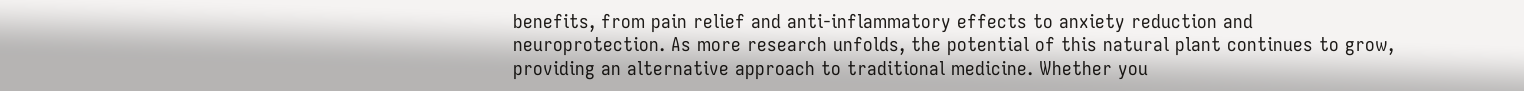benefits, from pain relief and anti-inflammatory effects to anxiety reduction and neuroprotection. As more research unfolds, the potential of this natural plant continues to grow, providing an alternative approach to traditional medicine. Whether you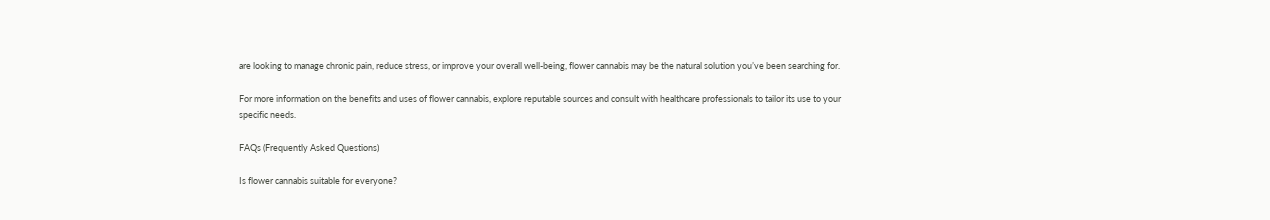are looking to manage chronic pain, reduce stress, or improve your overall well-being, flower cannabis may be the natural solution you’ve been searching for.

For more information on the benefits and uses of flower cannabis, explore reputable sources and consult with healthcare professionals to tailor its use to your specific needs.

FAQs (Frequently Asked Questions)

Is flower cannabis suitable for everyone?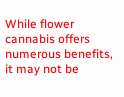While flower cannabis offers numerous benefits, it may not be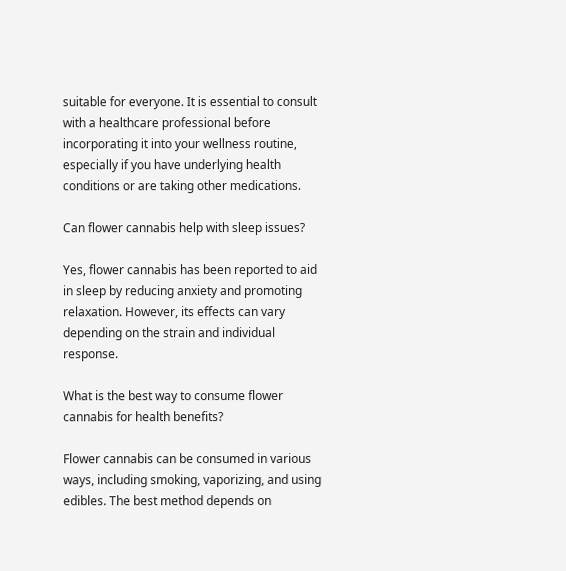suitable for everyone. It is essential to consult with a healthcare professional before incorporating it into your wellness routine, especially if you have underlying health conditions or are taking other medications.

Can flower cannabis help with sleep issues?

Yes, flower cannabis has been reported to aid in sleep by reducing anxiety and promoting relaxation. However, its effects can vary depending on the strain and individual response.

What is the best way to consume flower cannabis for health benefits?

Flower cannabis can be consumed in various ways, including smoking, vaporizing, and using edibles. The best method depends on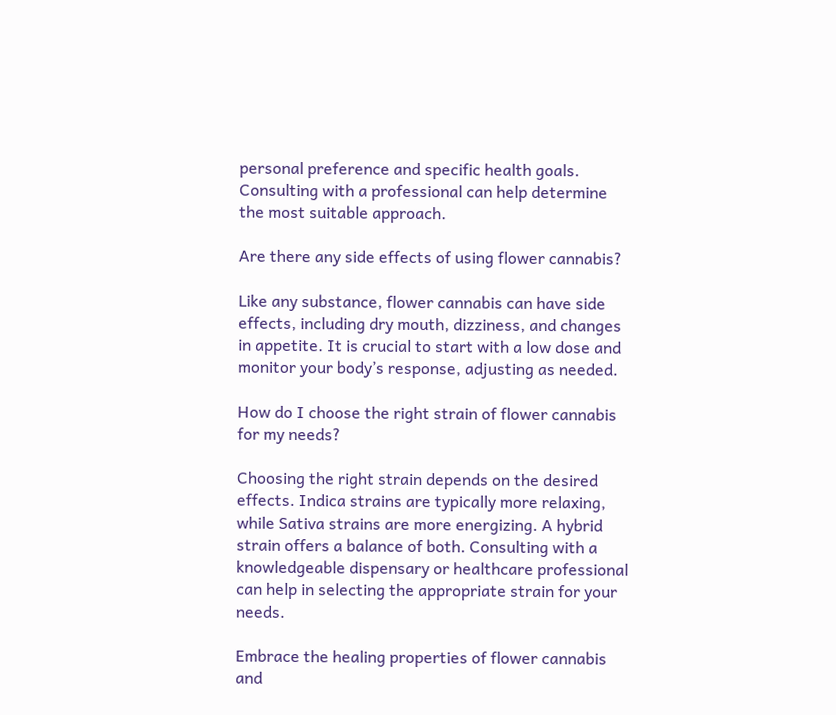personal preference and specific health goals. Consulting with a professional can help determine the most suitable approach.

Are there any side effects of using flower cannabis?

Like any substance, flower cannabis can have side effects, including dry mouth, dizziness, and changes in appetite. It is crucial to start with a low dose and monitor your body’s response, adjusting as needed.

How do I choose the right strain of flower cannabis for my needs?

Choosing the right strain depends on the desired effects. Indica strains are typically more relaxing, while Sativa strains are more energizing. A hybrid strain offers a balance of both. Consulting with a knowledgeable dispensary or healthcare professional can help in selecting the appropriate strain for your needs.

Embrace the healing properties of flower cannabis and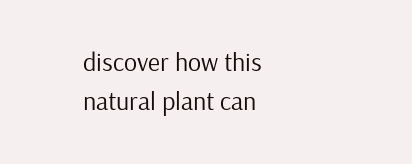discover how this natural plant can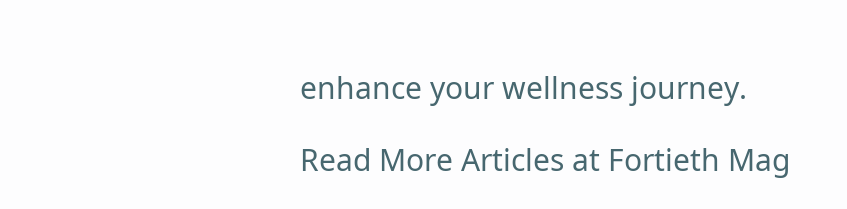enhance your wellness journey.

Read More Articles at Fortieth Mag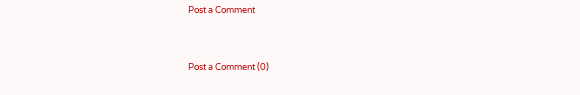Post a Comment


Post a Comment (0)